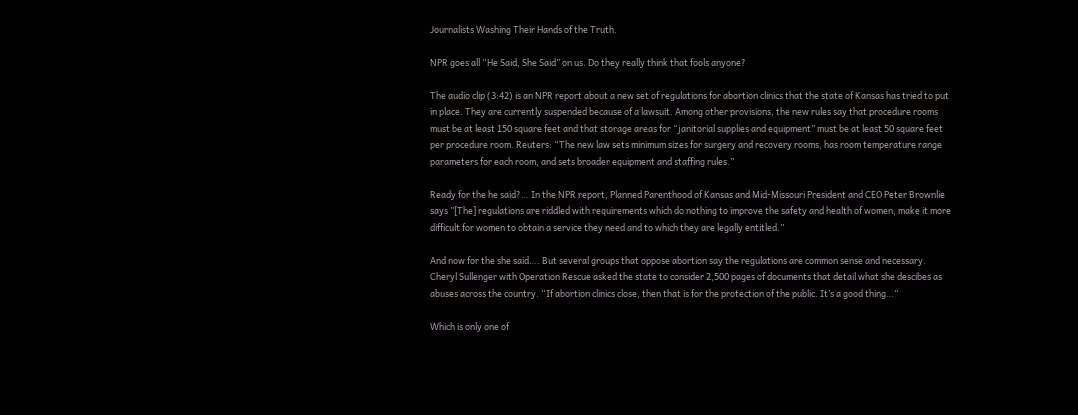Journalists Washing Their Hands of the Truth.

NPR goes all “He Said, She Said” on us. Do they really think that fools anyone?

The audio clip (3:42) is an NPR report about a new set of regulations for abortion clinics that the state of Kansas has tried to put in place. They are currently suspended because of a lawsuit. Among other provisions, the new rules say that procedure rooms must be at least 150 square feet and that storage areas for “janitorial supplies and equipment” must be at least 50 square feet per procedure room. Reuters: “The new law sets minimum sizes for surgery and recovery rooms, has room temperature range parameters for each room, and sets broader equipment and staffing rules.”

Ready for the he said?… In the NPR report, Planned Parenthood of Kansas and Mid-Missouri President and CEO Peter Brownlie says ”[The] regulations are riddled with requirements which do nothing to improve the safety and health of women, make it more difficult for women to obtain a service they need and to which they are legally entitled.”

And now for the she said…. But several groups that oppose abortion say the regulations are common sense and necessary. Cheryl Sullenger with Operation Rescue asked the state to consider 2,500 pages of documents that detail what she descibes as abuses across the country. “If abortion clinics close, then that is for the protection of the public. It’s a good thing…”

Which is only one of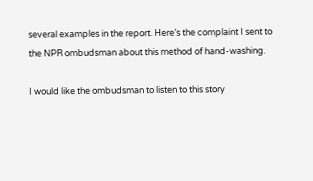several examples in the report. Here’s the complaint I sent to the NPR ombudsman about this method of hand-washing.

I would like the ombudsman to listen to this story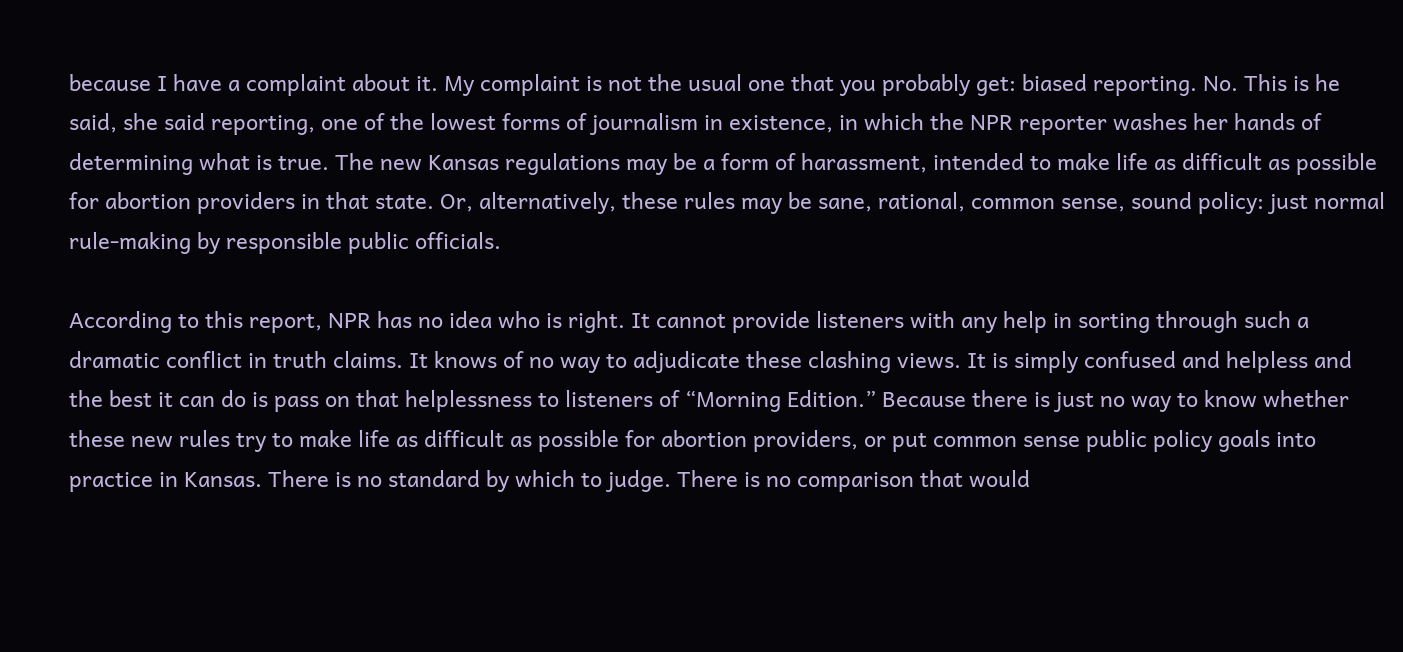because I have a complaint about it. My complaint is not the usual one that you probably get: biased reporting. No. This is he said, she said reporting, one of the lowest forms of journalism in existence, in which the NPR reporter washes her hands of determining what is true. The new Kansas regulations may be a form of harassment, intended to make life as difficult as possible for abortion providers in that state. Or, alternatively, these rules may be sane, rational, common sense, sound policy: just normal rule-making by responsible public officials.

According to this report, NPR has no idea who is right. It cannot provide listeners with any help in sorting through such a dramatic conflict in truth claims. It knows of no way to adjudicate these clashing views. It is simply confused and helpless and the best it can do is pass on that helplessness to listeners of “Morning Edition.” Because there is just no way to know whether these new rules try to make life as difficult as possible for abortion providers, or put common sense public policy goals into practice in Kansas. There is no standard by which to judge. There is no comparison that would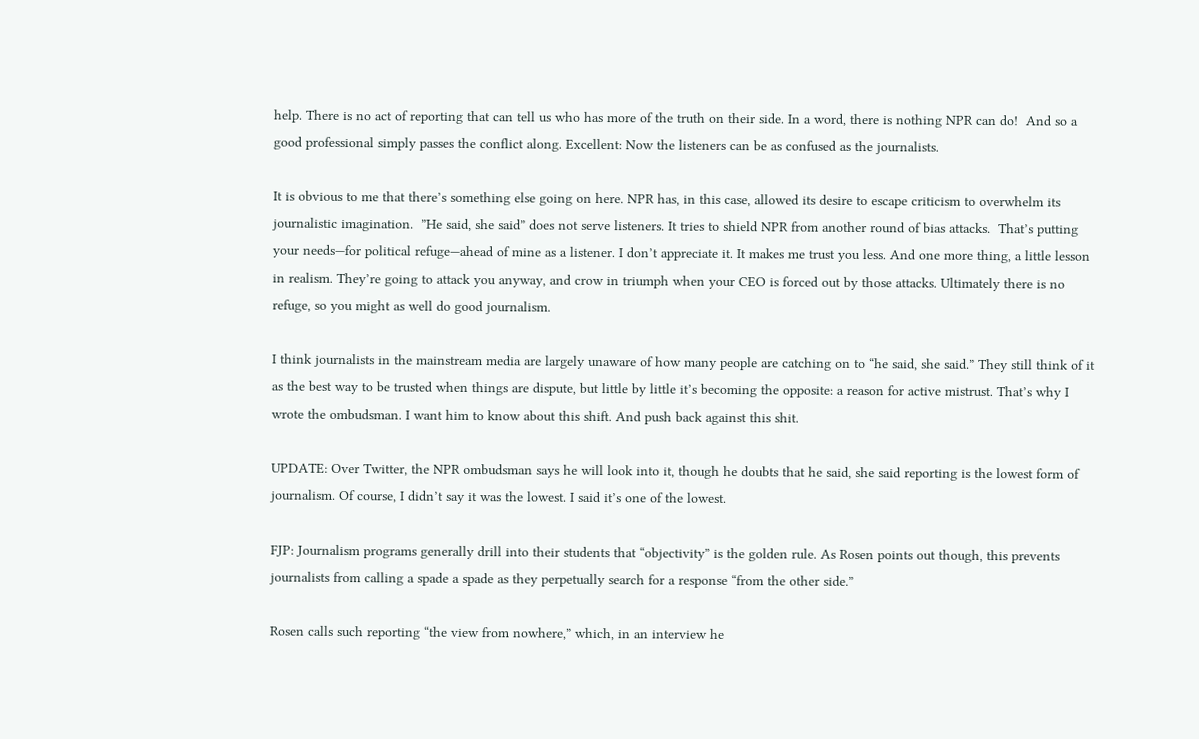help. There is no act of reporting that can tell us who has more of the truth on their side. In a word, there is nothing NPR can do!  And so a good professional simply passes the conflict along. Excellent: Now the listeners can be as confused as the journalists.

It is obvious to me that there’s something else going on here. NPR has, in this case, allowed its desire to escape criticism to overwhelm its journalistic imagination.  ”He said, she said” does not serve listeners. It tries to shield NPR from another round of bias attacks.  That’s putting your needs—for political refuge—ahead of mine as a listener. I don’t appreciate it. It makes me trust you less. And one more thing, a little lesson in realism. They’re going to attack you anyway, and crow in triumph when your CEO is forced out by those attacks. Ultimately there is no refuge, so you might as well do good journalism.

I think journalists in the mainstream media are largely unaware of how many people are catching on to “he said, she said.” They still think of it as the best way to be trusted when things are dispute, but little by little it’s becoming the opposite: a reason for active mistrust. That’s why I wrote the ombudsman. I want him to know about this shift. And push back against this shit.

UPDATE: Over Twitter, the NPR ombudsman says he will look into it, though he doubts that he said, she said reporting is the lowest form of journalism. Of course, I didn’t say it was the lowest. I said it’s one of the lowest.

FJP: Journalism programs generally drill into their students that “objectivity” is the golden rule. As Rosen points out though, this prevents journalists from calling a spade a spade as they perpetually search for a response “from the other side.”

Rosen calls such reporting “the view from nowhere,” which, in an interview he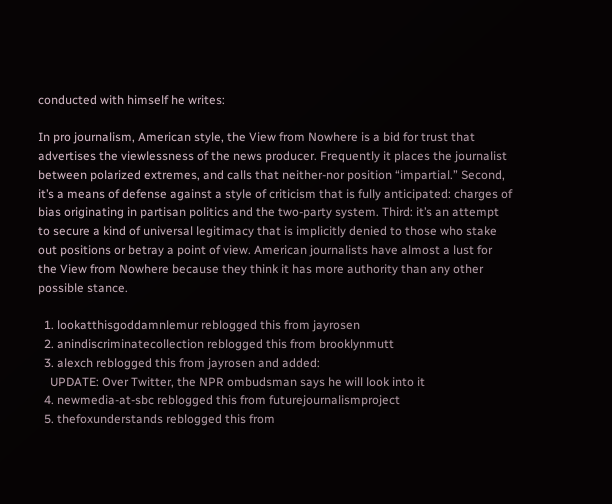conducted with himself he writes:

In pro journalism, American style, the View from Nowhere is a bid for trust that advertises the viewlessness of the news producer. Frequently it places the journalist between polarized extremes, and calls that neither-nor position “impartial.” Second, it’s a means of defense against a style of criticism that is fully anticipated: charges of bias originating in partisan politics and the two-party system. Third: it’s an attempt to secure a kind of universal legitimacy that is implicitly denied to those who stake out positions or betray a point of view. American journalists have almost a lust for the View from Nowhere because they think it has more authority than any other possible stance.

  1. lookatthisgoddamnlemur reblogged this from jayrosen
  2. anindiscriminatecollection reblogged this from brooklynmutt
  3. alexch reblogged this from jayrosen and added:
    UPDATE: Over Twitter, the NPR ombudsman says he will look into it
  4. newmedia-at-sbc reblogged this from futurejournalismproject
  5. thefoxunderstands reblogged this from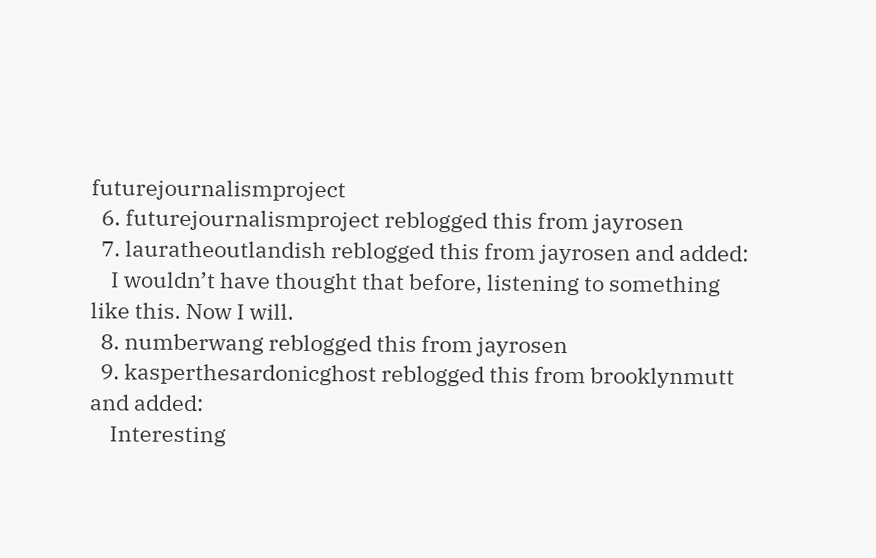futurejournalismproject
  6. futurejournalismproject reblogged this from jayrosen
  7. lauratheoutlandish reblogged this from jayrosen and added:
    I wouldn’t have thought that before, listening to something like this. Now I will.
  8. numberwang reblogged this from jayrosen
  9. kasperthesardonicghost reblogged this from brooklynmutt and added:
    Interesting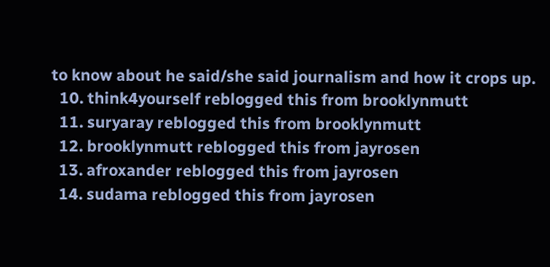to know about he said/she said journalism and how it crops up.
  10. think4yourself reblogged this from brooklynmutt
  11. suryaray reblogged this from brooklynmutt
  12. brooklynmutt reblogged this from jayrosen
  13. afroxander reblogged this from jayrosen
  14. sudama reblogged this from jayrosen